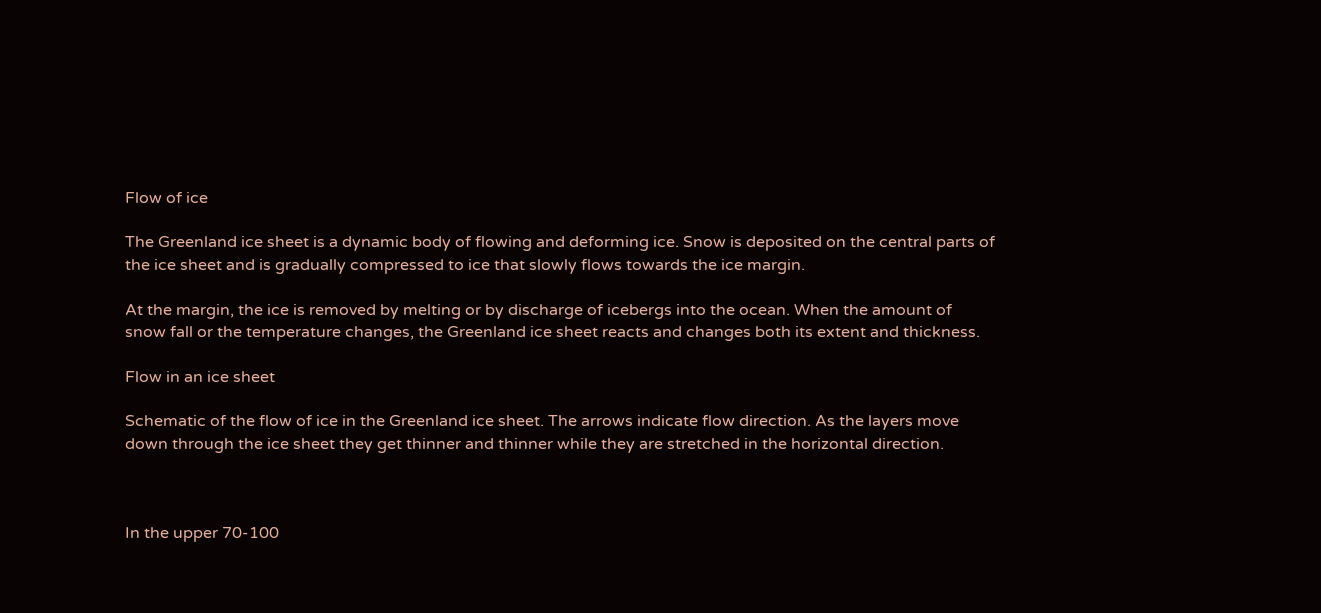Flow of ice

The Greenland ice sheet is a dynamic body of flowing and deforming ice. Snow is deposited on the central parts of the ice sheet and is gradually compressed to ice that slowly flows towards the ice margin.

At the margin, the ice is removed by melting or by discharge of icebergs into the ocean. When the amount of snow fall or the temperature changes, the Greenland ice sheet reacts and changes both its extent and thickness.

Flow in an ice sheet

Schematic of the flow of ice in the Greenland ice sheet. The arrows indicate flow direction. As the layers move down through the ice sheet they get thinner and thinner while they are stretched in the horizontal direction.



In the upper 70-100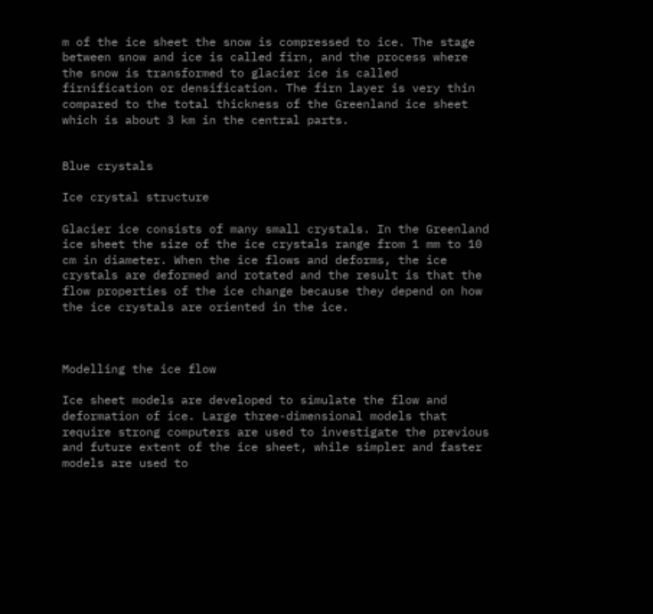m of the ice sheet the snow is compressed to ice. The stage between snow and ice is called firn, and the process where the snow is transformed to glacier ice is called firnification or densification. The firn layer is very thin compared to the total thickness of the Greenland ice sheet which is about 3 km in the central parts.


Blue crystals

Ice crystal structure

Glacier ice consists of many small crystals. In the Greenland ice sheet the size of the ice crystals range from 1 mm to 10 cm in diameter. When the ice flows and deforms, the ice crystals are deformed and rotated and the result is that the flow properties of the ice change because they depend on how the ice crystals are oriented in the ice.



Modelling the ice flow

Ice sheet models are developed to simulate the flow and deformation of ice. Large three-dimensional models that require strong computers are used to investigate the previous and future extent of the ice sheet, while simpler and faster models are used to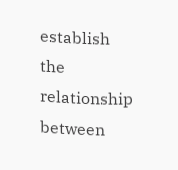establish the relationship between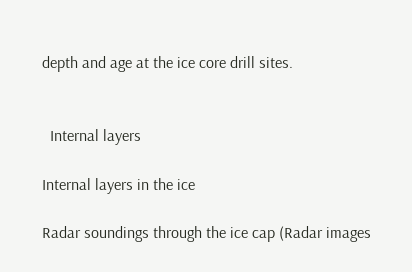depth and age at the ice core drill sites.


  Internal layers

Internal layers in the ice

Radar soundings through the ice cap (Radar images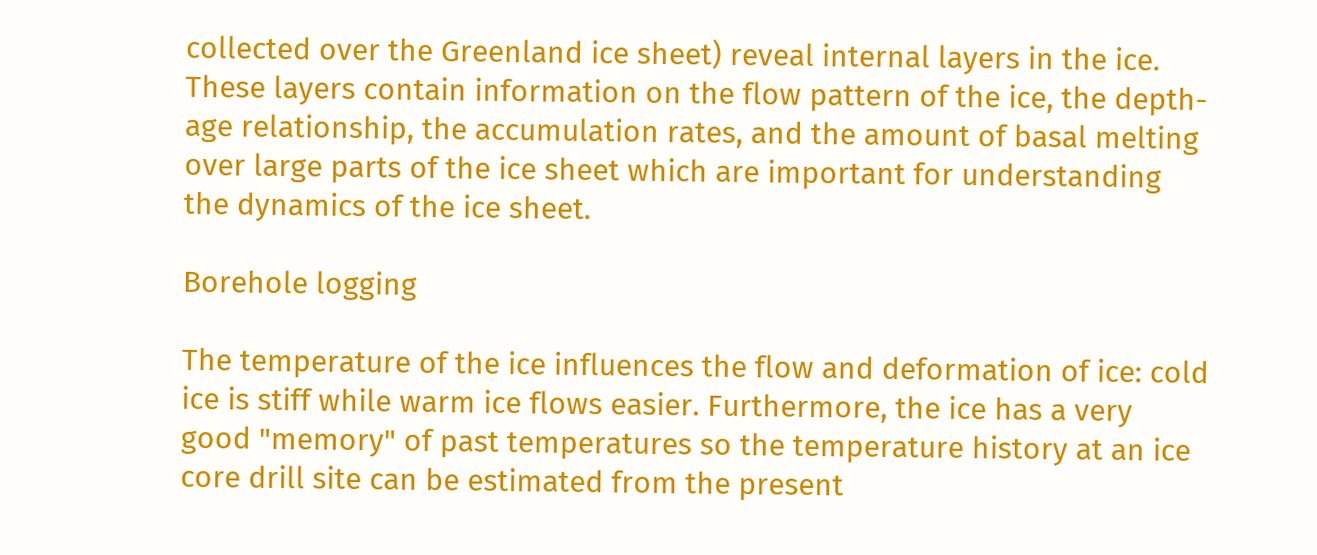collected over the Greenland ice sheet) reveal internal layers in the ice. These layers contain information on the flow pattern of the ice, the depth-age relationship, the accumulation rates, and the amount of basal melting over large parts of the ice sheet which are important for understanding the dynamics of the ice sheet.

Borehole logging

The temperature of the ice influences the flow and deformation of ice: cold ice is stiff while warm ice flows easier. Furthermore, the ice has a very good "memory" of past temperatures so the temperature history at an ice core drill site can be estimated from the present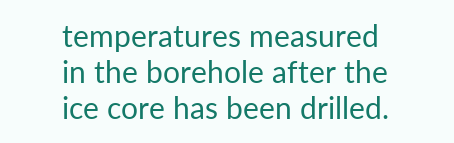temperatures measured in the borehole after the ice core has been drilled.